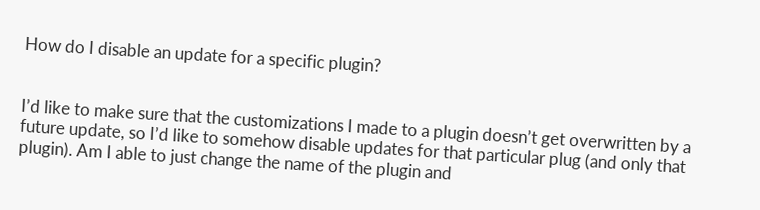How do I disable an update for a specific plugin?


I’d like to make sure that the customizations I made to a plugin doesn’t get overwritten by a future update, so I’d like to somehow disable updates for that particular plug (and only that plugin). Am I able to just change the name of the plugin and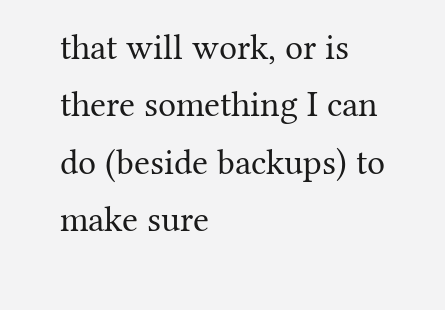that will work, or is there something I can do (beside backups) to make sure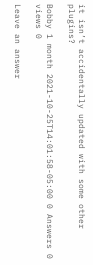it isn’t accidentally updated with some other plugins?

Bobby 1 month 2021-10-25T14:01:58-05:00 0 Answers 0 views 0

Leave an answer